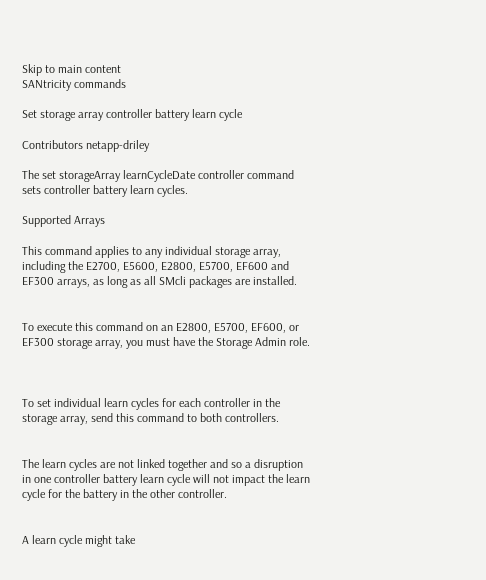Skip to main content
SANtricity commands

Set storage array controller battery learn cycle

Contributors netapp-driley

The set storageArray learnCycleDate controller command sets controller battery learn cycles.

Supported Arrays

This command applies to any individual storage array, including the E2700, E5600, E2800, E5700, EF600 and EF300 arrays, as long as all SMcli packages are installed.


To execute this command on an E2800, E5700, EF600, or EF300 storage array, you must have the Storage Admin role.



To set individual learn cycles for each controller in the storage array, send this command to both controllers.


The learn cycles are not linked together and so a disruption in one controller battery learn cycle will not impact the learn cycle for the battery in the other controller.


A learn cycle might take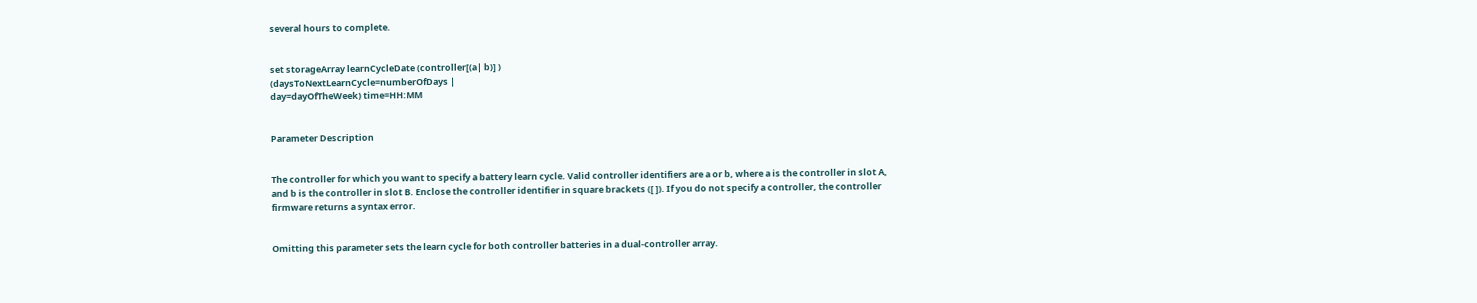several hours to complete.


set storageArray learnCycleDate (controller[(a| b)] )
(daysToNextLearnCycle=numberOfDays |
day=dayOfTheWeek) time=HH:MM


Parameter Description


The controller for which you want to specify a battery learn cycle. Valid controller identifiers are a or b, where a is the controller in slot A, and b is the controller in slot B. Enclose the controller identifier in square brackets ([ ]). If you do not specify a controller, the controller firmware returns a syntax error.


Omitting this parameter sets the learn cycle for both controller batteries in a dual-controller array.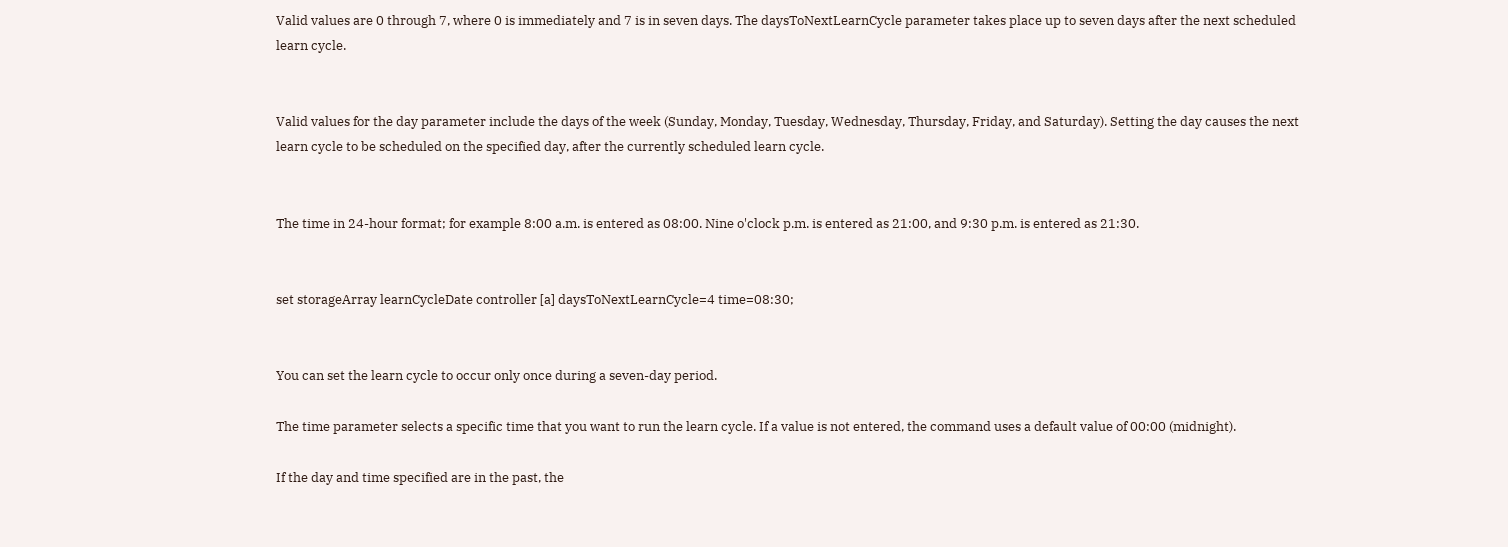Valid values are 0 through 7, where 0 is immediately and 7 is in seven days. The daysToNextLearnCycle parameter takes place up to seven days after the next scheduled learn cycle.


Valid values for the day parameter include the days of the week (Sunday, Monday, Tuesday, Wednesday, Thursday, Friday, and Saturday). Setting the day causes the next learn cycle to be scheduled on the specified day, after the currently scheduled learn cycle.


The time in 24-hour format; for example 8:00 a.m. is entered as 08:00. Nine o'clock p.m. is entered as 21:00, and 9:30 p.m. is entered as 21:30.


set storageArray learnCycleDate controller [a] daysToNextLearnCycle=4 time=08:30;


You can set the learn cycle to occur only once during a seven-day period.

The time parameter selects a specific time that you want to run the learn cycle. If a value is not entered, the command uses a default value of 00:00 (midnight).

If the day and time specified are in the past, the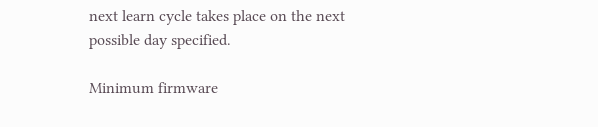next learn cycle takes place on the next possible day specified.

Minimum firmware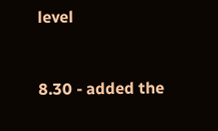level


8.30 - added the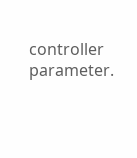controller parameter.